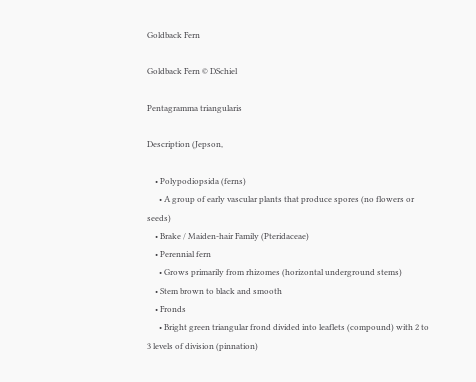Goldback Fern

Goldback Fern © DSchiel

Pentagramma triangularis

Description (Jepson,

    • Polypodiopsida (ferns)
      • A group of early vascular plants that produce spores (no flowers or seeds)
    • Brake / Maiden-hair Family (Pteridaceae)
    • Perennial fern
      • Grows primarily from rhizomes (horizontal underground stems)
    • Stem brown to black and smooth
    • Fronds
      • Bright green triangular frond divided into leaflets (compound) with 2 to 3 levels of division (pinnation)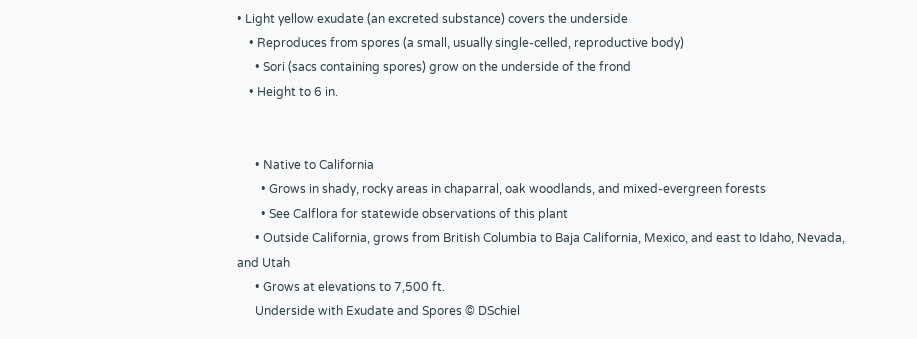• Light yellow exudate (an excreted substance) covers the underside
    • Reproduces from spores (a small, usually single-celled, reproductive body)
      • Sori (sacs containing spores) grow on the underside of the frond
    • Height to 6 in.


      • Native to California
        • Grows in shady, rocky areas in chaparral, oak woodlands, and mixed-evergreen forests
        • See Calflora for statewide observations of this plant
      • Outside California, grows from British Columbia to Baja California, Mexico, and east to Idaho, Nevada, and Utah
      • Grows at elevations to 7,500 ft.
      Underside with Exudate and Spores © DSchiel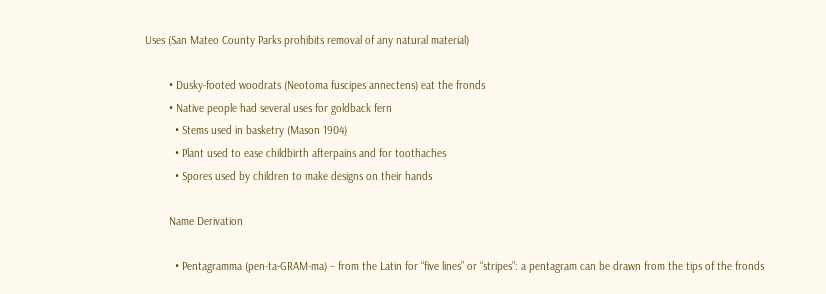Uses (San Mateo County Parks prohibits removal of any natural material)

        • Dusky-footed woodrats (Neotoma fuscipes annectens) eat the fronds
        • Native people had several uses for goldback fern
          • Stems used in basketry (Mason 1904)
          • Plant used to ease childbirth afterpains and for toothaches
          • Spores used by children to make designs on their hands

        Name Derivation

          • Pentagramma (pen-ta-GRAM-ma) – from the Latin for “five lines” or “stripes”: a pentagram can be drawn from the tips of the fronds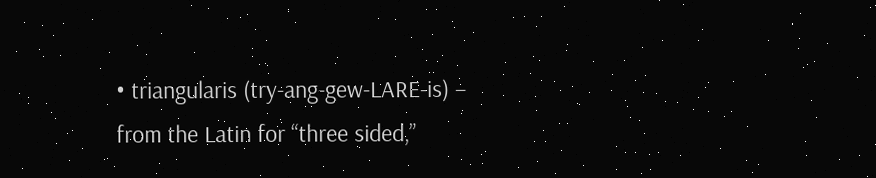• triangularis (try-ang-gew-LARE-is) – from the Latin for “three sided,”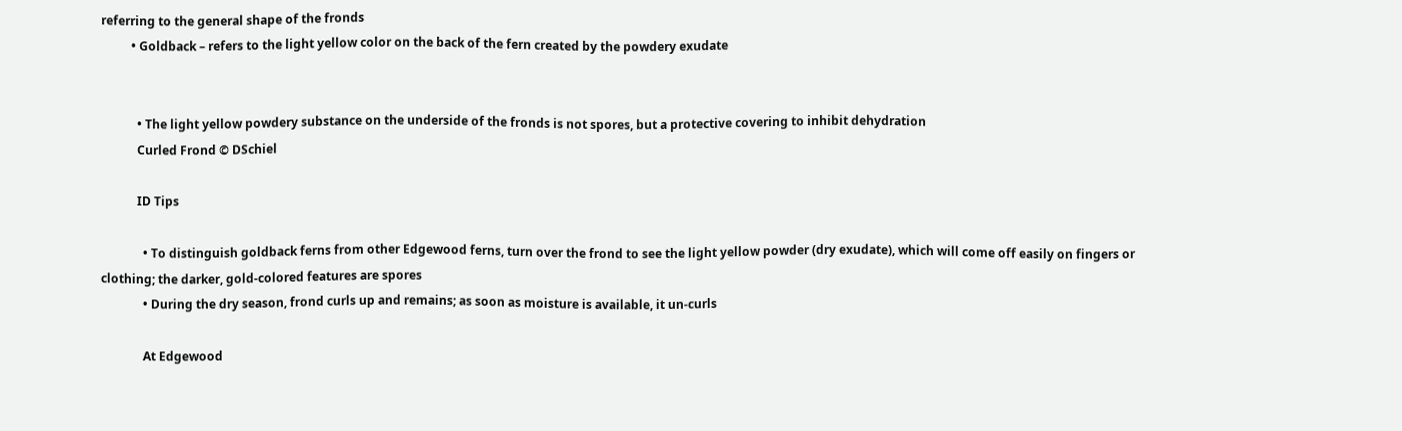referring to the general shape of the fronds
          • Goldback – refers to the light yellow color on the back of the fern created by the powdery exudate


            • The light yellow powdery substance on the underside of the fronds is not spores, but a protective covering to inhibit dehydration
            Curled Frond © DSchiel

            ID Tips

              • To distinguish goldback ferns from other Edgewood ferns, turn over the frond to see the light yellow powder (dry exudate), which will come off easily on fingers or clothing; the darker, gold-colored features are spores
              • During the dry season, frond curls up and remains; as soon as moisture is available, it un-curls

              At Edgewood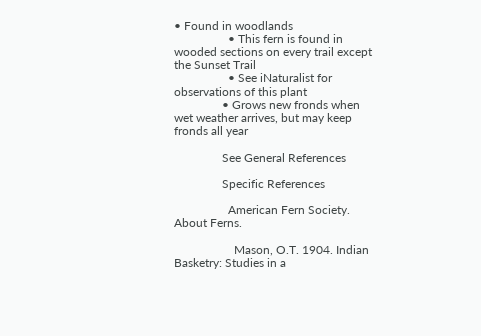• Found in woodlands
                  • This fern is found in wooded sections on every trail except the Sunset Trail
                  • See iNaturalist for observations of this plant
                • Grows new fronds when wet weather arrives, but may keep fronds all year

                See General References

                Specific References

                  American Fern Society. About Ferns.

                    Mason, O.T. 1904. Indian Basketry: Studies in a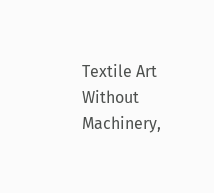Textile Art Without Machinery,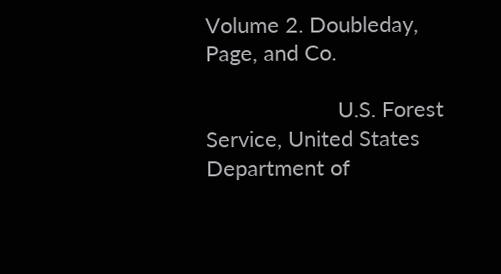Volume 2. Doubleday, Page, and Co.

                      U.S. Forest Service, United States Department of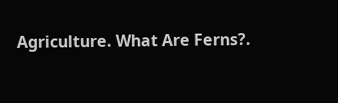Agriculture. What Are Ferns?.